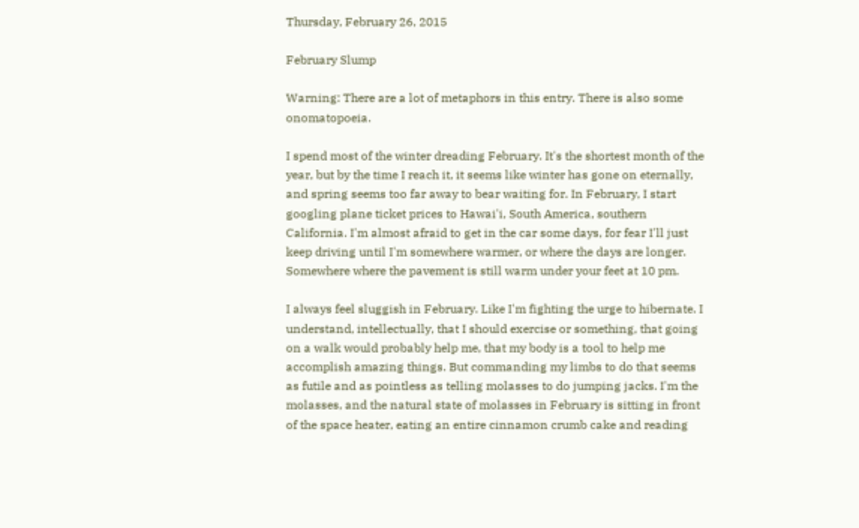Thursday, February 26, 2015

February Slump

Warning: There are a lot of metaphors in this entry. There is also some onomatopoeia.

I spend most of the winter dreading February. It's the shortest month of the year, but by the time I reach it, it seems like winter has gone on eternally, and spring seems too far away to bear waiting for. In February, I start googling plane ticket prices to Hawai'i, South America, southern California. I'm almost afraid to get in the car some days, for fear I'll just keep driving until I'm somewhere warmer, or where the days are longer. Somewhere where the pavement is still warm under your feet at 10 pm.

I always feel sluggish in February. Like I'm fighting the urge to hibernate. I understand, intellectually, that I should exercise or something, that going on a walk would probably help me, that my body is a tool to help me accomplish amazing things. But commanding my limbs to do that seems as futile and as pointless as telling molasses to do jumping jacks. I'm the molasses, and the natural state of molasses in February is sitting in front of the space heater, eating an entire cinnamon crumb cake and reading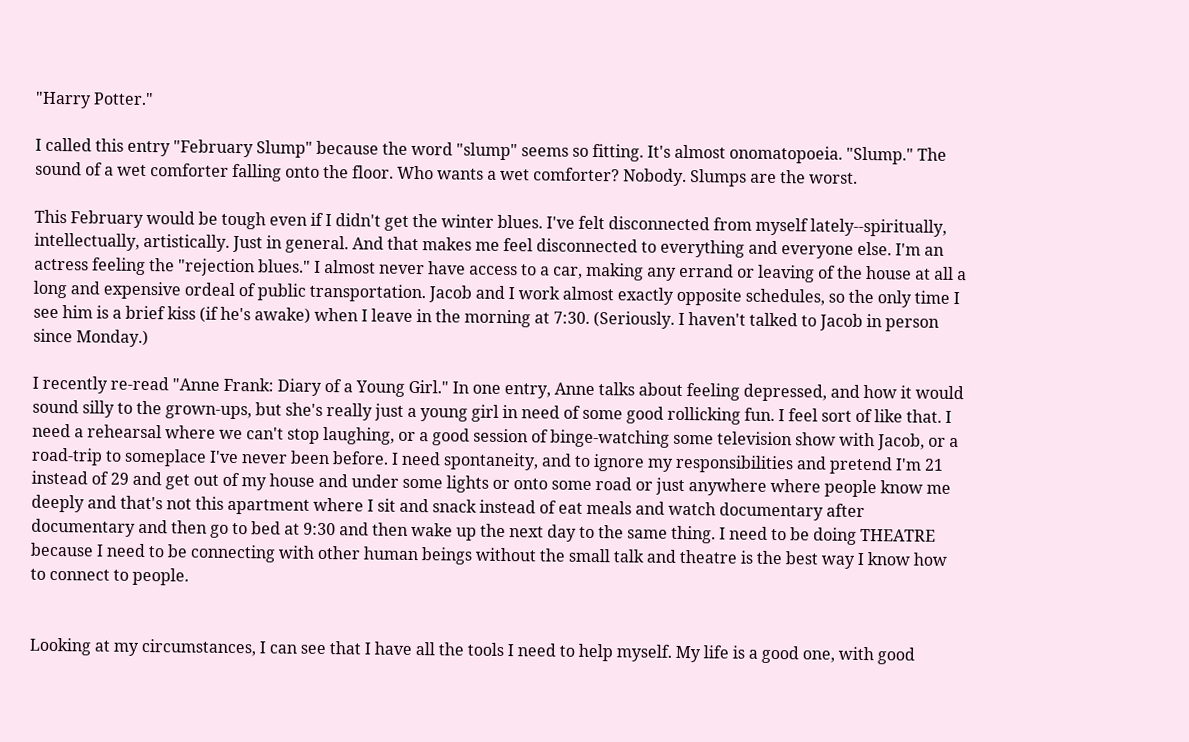"Harry Potter."

I called this entry "February Slump" because the word "slump" seems so fitting. It's almost onomatopoeia. "Slump." The sound of a wet comforter falling onto the floor. Who wants a wet comforter? Nobody. Slumps are the worst.

This February would be tough even if I didn't get the winter blues. I've felt disconnected from myself lately--spiritually, intellectually, artistically. Just in general. And that makes me feel disconnected to everything and everyone else. I'm an actress feeling the "rejection blues." I almost never have access to a car, making any errand or leaving of the house at all a long and expensive ordeal of public transportation. Jacob and I work almost exactly opposite schedules, so the only time I see him is a brief kiss (if he's awake) when I leave in the morning at 7:30. (Seriously. I haven't talked to Jacob in person since Monday.)

I recently re-read "Anne Frank: Diary of a Young Girl." In one entry, Anne talks about feeling depressed, and how it would sound silly to the grown-ups, but she's really just a young girl in need of some good rollicking fun. I feel sort of like that. I need a rehearsal where we can't stop laughing, or a good session of binge-watching some television show with Jacob, or a road-trip to someplace I've never been before. I need spontaneity, and to ignore my responsibilities and pretend I'm 21 instead of 29 and get out of my house and under some lights or onto some road or just anywhere where people know me deeply and that's not this apartment where I sit and snack instead of eat meals and watch documentary after documentary and then go to bed at 9:30 and then wake up the next day to the same thing. I need to be doing THEATRE because I need to be connecting with other human beings without the small talk and theatre is the best way I know how to connect to people.


Looking at my circumstances, I can see that I have all the tools I need to help myself. My life is a good one, with good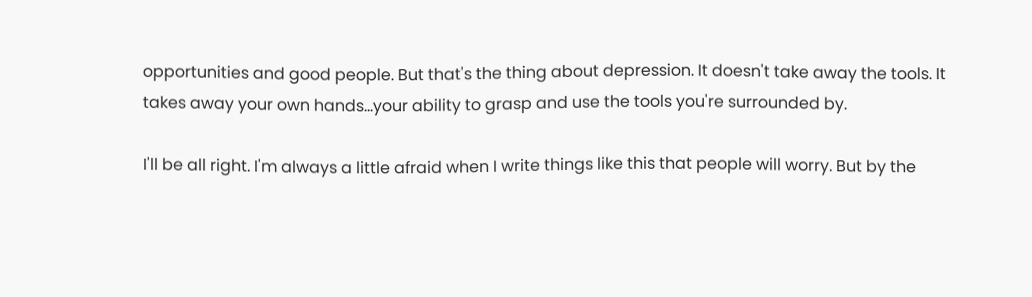opportunities and good people. But that's the thing about depression. It doesn't take away the tools. It takes away your own hands...your ability to grasp and use the tools you're surrounded by.

I'll be all right. I'm always a little afraid when I write things like this that people will worry. But by the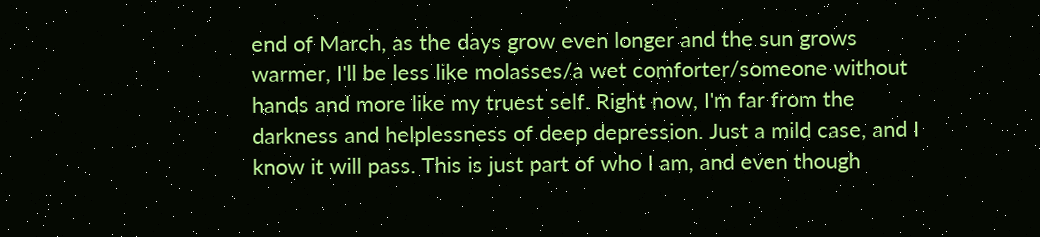end of March, as the days grow even longer and the sun grows warmer, I'll be less like molasses/a wet comforter/someone without hands and more like my truest self. Right now, I'm far from the darkness and helplessness of deep depression. Just a mild case, and I know it will pass. This is just part of who I am, and even though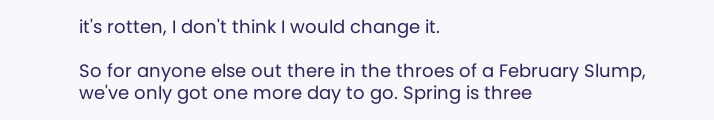it's rotten, I don't think I would change it.

So for anyone else out there in the throes of a February Slump, we've only got one more day to go. Spring is three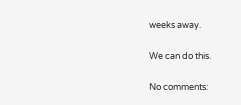weeks away.

We can do this.

No comments: